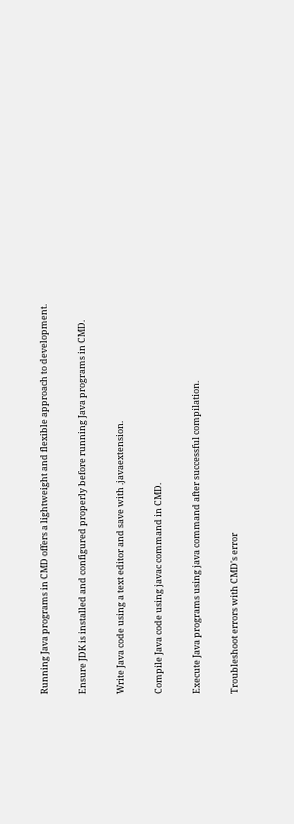Running Java programs in CMD offers a lightweight and flexible approach to development.

Ensure JDK is installed and configured properly before running Java programs in CMD.

Write Java code using a text editor and save with .javaextension.

Compile Java code using javac command in CMD.

Execute Java programs using java command after successful compilation.

Troubleshoot errors with CMD's error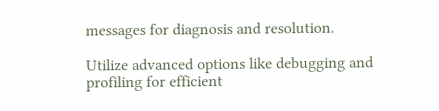messages for diagnosis and resolution.

Utilize advanced options like debugging and profiling for efficient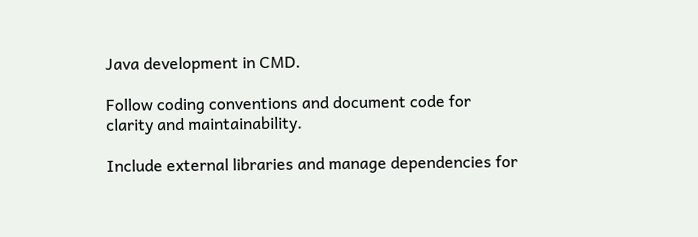Java development in CMD.

Follow coding conventions and document code for clarity and maintainability.

Include external libraries and manage dependencies for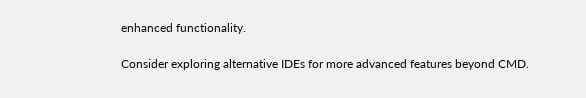enhanced functionality.

Consider exploring alternative IDEs for more advanced features beyond CMD.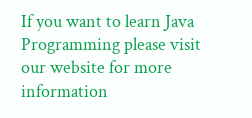If you want to learn Java Programming please visit our website for more information